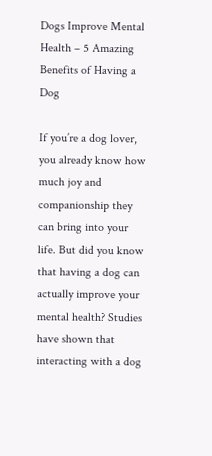Dogs Improve Mental Health – 5 Amazing Benefits of Having a Dog

If you’re a dog lover, you already know how much joy and companionship they can bring into your life. But did you know that having a dog can actually improve your mental health? Studies have shown that interacting with a dog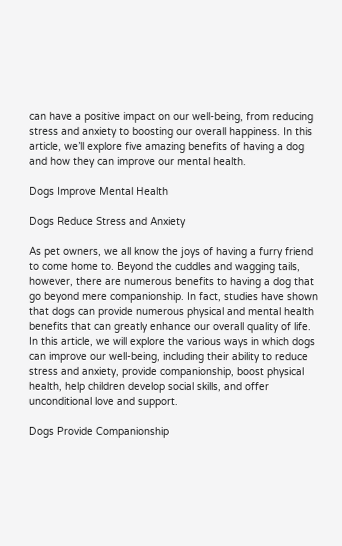can have a positive impact on our well-being, from reducing stress and anxiety to boosting our overall happiness. In this article, we’ll explore five amazing benefits of having a dog and how they can improve our mental health.

Dogs Improve Mental Health

Dogs Reduce Stress and Anxiety

As pet owners, we all know the joys of having a furry friend to come home to. Beyond the cuddles and wagging tails, however, there are numerous benefits to having a dog that go beyond mere companionship. In fact, studies have shown that dogs can provide numerous physical and mental health benefits that can greatly enhance our overall quality of life. In this article, we will explore the various ways in which dogs can improve our well-being, including their ability to reduce stress and anxiety, provide companionship, boost physical health, help children develop social skills, and offer unconditional love and support.

Dogs Provide Companionship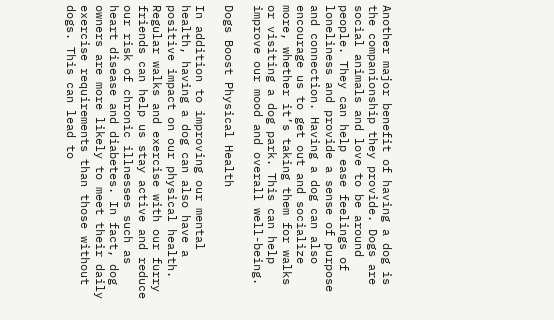Another major benefit of having a dog is the companionship they provide. Dogs are social animals and love to be around people. They can help ease feelings of loneliness and provide a sense of purpose and connection. Having a dog can also encourage us to get out and socialize more, whether it’s taking them for walks or visiting a dog park. This can help improve our mood and overall well-being.

Dogs Boost Physical Health

In addition to improving our mental health, having a dog can also have a positive impact on our physical health. Regular walks and exercise with our furry friends can help us stay active and reduce our risk of chronic illnesses such as heart disease and diabetes. In fact, dog owners are more likely to meet their daily exercise requirements than those without dogs. This can lead to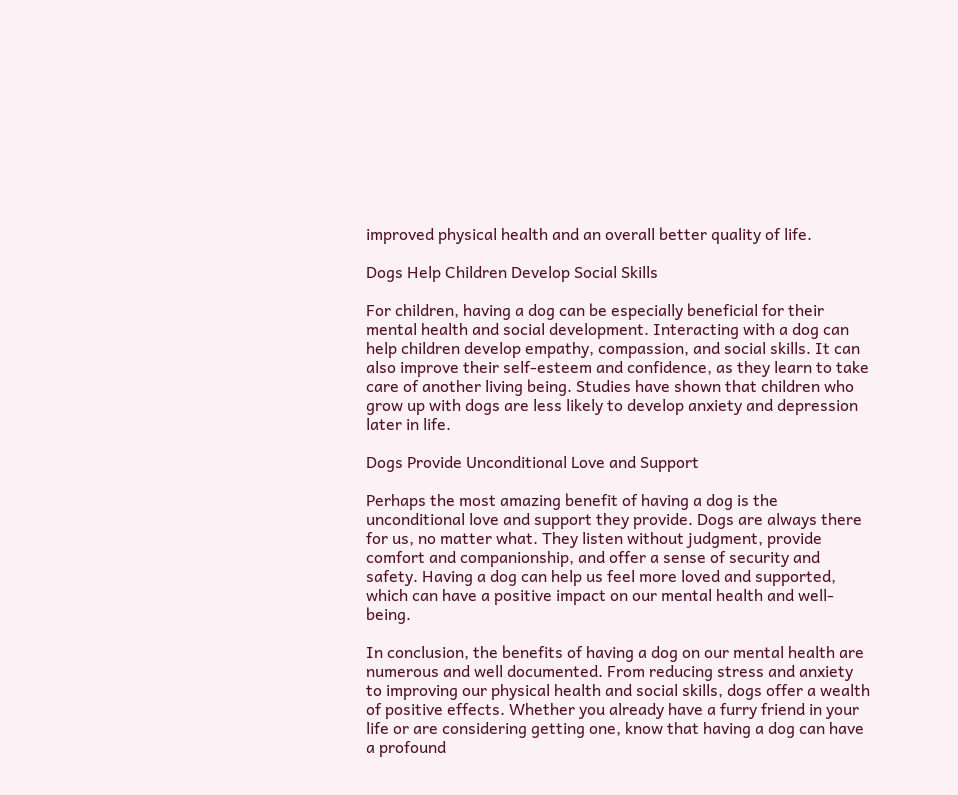improved physical health and an overall better quality of life.

Dogs Help Children Develop Social Skills

For children, having a dog can be especially beneficial for their mental health and social development. Interacting with a dog can help children develop empathy, compassion, and social skills. It can also improve their self-esteem and confidence, as they learn to take care of another living being. Studies have shown that children who grow up with dogs are less likely to develop anxiety and depression later in life.

Dogs Provide Unconditional Love and Support

Perhaps the most amazing benefit of having a dog is the unconditional love and support they provide. Dogs are always there for us, no matter what. They listen without judgment, provide comfort and companionship, and offer a sense of security and safety. Having a dog can help us feel more loved and supported, which can have a positive impact on our mental health and well-being.

In conclusion, the benefits of having a dog on our mental health are numerous and well documented. From reducing stress and anxiety to improving our physical health and social skills, dogs offer a wealth of positive effects. Whether you already have a furry friend in your life or are considering getting one, know that having a dog can have a profound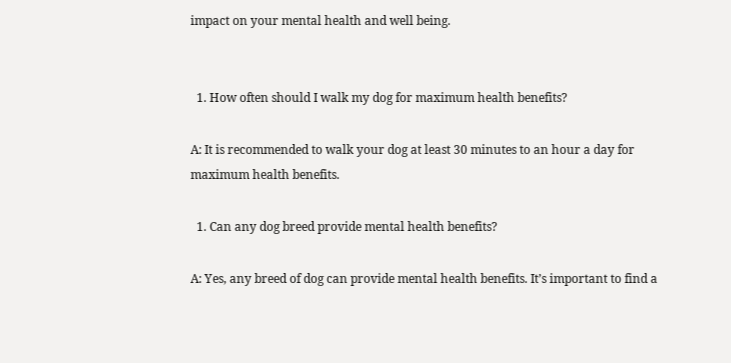impact on your mental health and well being.


  1. How often should I walk my dog for maximum health benefits?

A: It is recommended to walk your dog at least 30 minutes to an hour a day for maximum health benefits.

  1. Can any dog breed provide mental health benefits?

A: Yes, any breed of dog can provide mental health benefits. It’s important to find a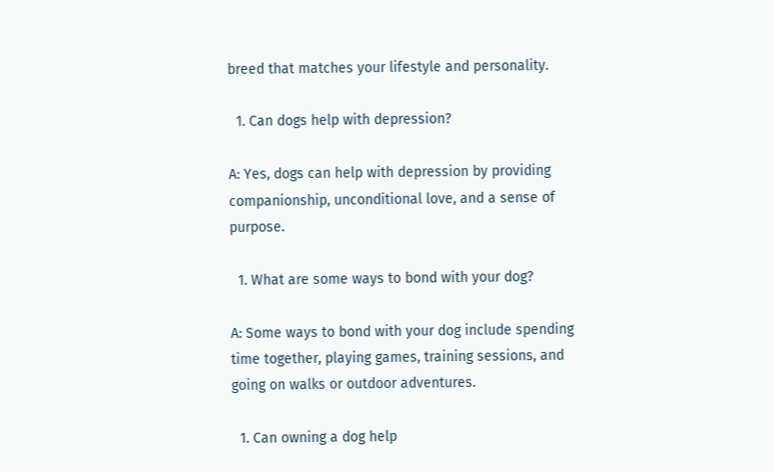breed that matches your lifestyle and personality.

  1. Can dogs help with depression?

A: Yes, dogs can help with depression by providing companionship, unconditional love, and a sense of purpose.

  1. What are some ways to bond with your dog?

A: Some ways to bond with your dog include spending time together, playing games, training sessions, and going on walks or outdoor adventures.

  1. Can owning a dog help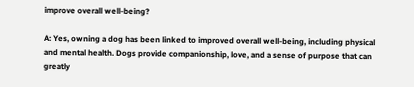improve overall well-being?

A: Yes, owning a dog has been linked to improved overall well-being, including physical and mental health. Dogs provide companionship, love, and a sense of purpose that can greatly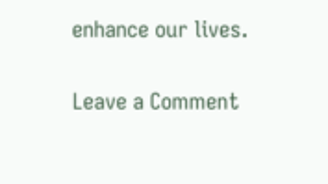enhance our lives.


Leave a Comment